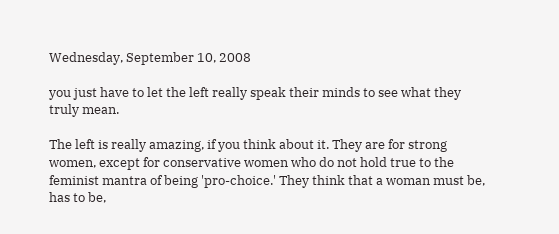Wednesday, September 10, 2008

you just have to let the left really speak their minds to see what they truly mean.

The left is really amazing, if you think about it. They are for strong women, except for conservative women who do not hold true to the feminist mantra of being 'pro-choice.' They think that a woman must be, has to be,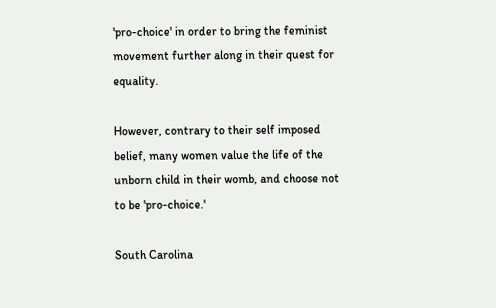'pro-choice' in order to bring the feminist movement further along in their quest for equality.

However, contrary to their self imposed belief, many women value the life of the unborn child in their womb, and choose not to be 'pro-choice.'

South Carolina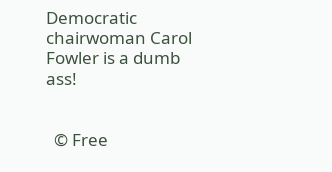Democratic chairwoman Carol Fowler is a dumb ass!


  © Free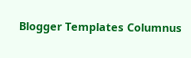Blogger Templates Columnus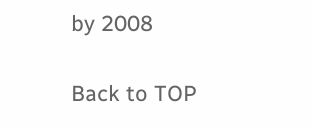by 2008

Back to TOP